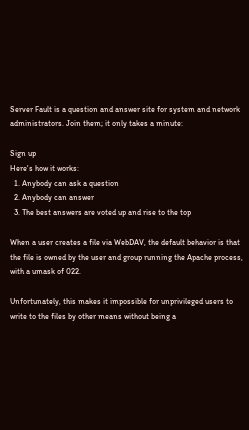Server Fault is a question and answer site for system and network administrators. Join them; it only takes a minute:

Sign up
Here's how it works:
  1. Anybody can ask a question
  2. Anybody can answer
  3. The best answers are voted up and rise to the top

When a user creates a file via WebDAV, the default behavior is that the file is owned by the user and group running the Apache process, with a umask of 022.

Unfortunately, this makes it impossible for unprivileged users to write to the files by other means without being a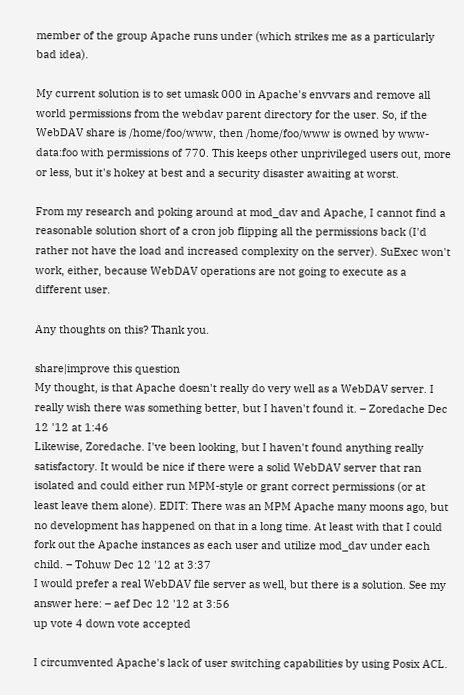member of the group Apache runs under (which strikes me as a particularly bad idea).

My current solution is to set umask 000 in Apache's envvars and remove all world permissions from the webdav parent directory for the user. So, if the WebDAV share is /home/foo/www, then /home/foo/www is owned by www-data:foo with permissions of 770. This keeps other unprivileged users out, more or less, but it's hokey at best and a security disaster awaiting at worst.

From my research and poking around at mod_dav and Apache, I cannot find a reasonable solution short of a cron job flipping all the permissions back (I'd rather not have the load and increased complexity on the server). SuExec won't work, either, because WebDAV operations are not going to execute as a different user.

Any thoughts on this? Thank you.

share|improve this question
My thought, is that Apache doesn't really do very well as a WebDAV server. I really wish there was something better, but I haven't found it. – Zoredache Dec 12 '12 at 1:46
Likewise, Zoredache. I've been looking, but I haven't found anything really satisfactory. It would be nice if there were a solid WebDAV server that ran isolated and could either run MPM-style or grant correct permissions (or at least leave them alone). EDIT: There was an MPM Apache many moons ago, but no development has happened on that in a long time. At least with that I could fork out the Apache instances as each user and utilize mod_dav under each child. – Tohuw Dec 12 '12 at 3:37
I would prefer a real WebDAV file server as well, but there is a solution. See my answer here: – aef Dec 12 '12 at 3:56
up vote 4 down vote accepted

I circumvented Apache's lack of user switching capabilities by using Posix ACL.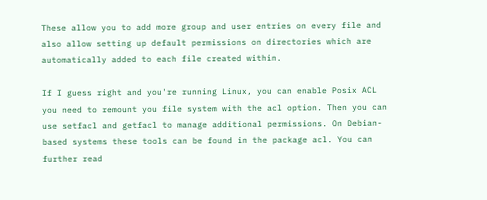These allow you to add more group and user entries on every file and also allow setting up default permissions on directories which are automatically added to each file created within.

If I guess right and you're running Linux, you can enable Posix ACL you need to remount you file system with the acl option. Then you can use setfacl and getfacl to manage additional permissions. On Debian-based systems these tools can be found in the package acl. You can further read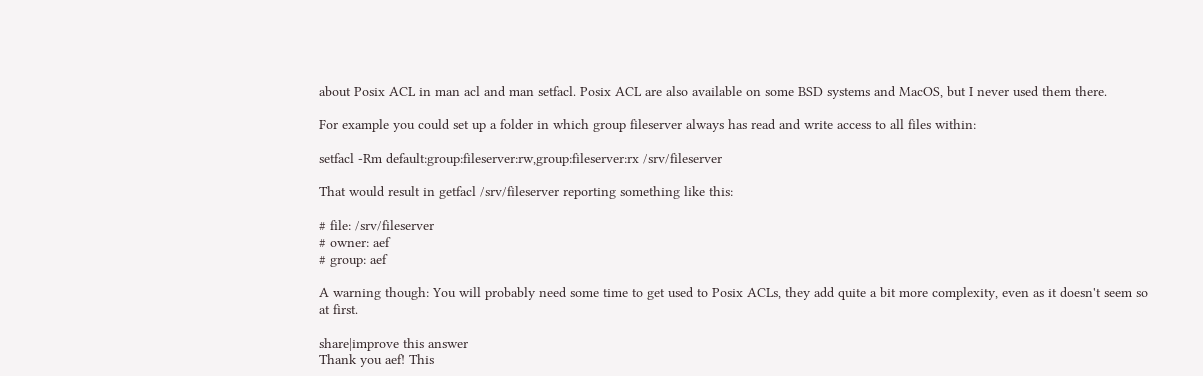about Posix ACL in man acl and man setfacl. Posix ACL are also available on some BSD systems and MacOS, but I never used them there.

For example you could set up a folder in which group fileserver always has read and write access to all files within:

setfacl -Rm default:group:fileserver:rw,group:fileserver:rx /srv/fileserver

That would result in getfacl /srv/fileserver reporting something like this:

# file: /srv/fileserver
# owner: aef
# group: aef

A warning though: You will probably need some time to get used to Posix ACLs, they add quite a bit more complexity, even as it doesn't seem so at first.

share|improve this answer
Thank you aef! This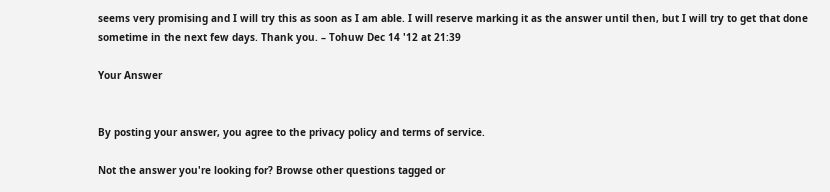seems very promising and I will try this as soon as I am able. I will reserve marking it as the answer until then, but I will try to get that done sometime in the next few days. Thank you. – Tohuw Dec 14 '12 at 21:39

Your Answer


By posting your answer, you agree to the privacy policy and terms of service.

Not the answer you're looking for? Browse other questions tagged or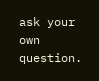ask your own question.